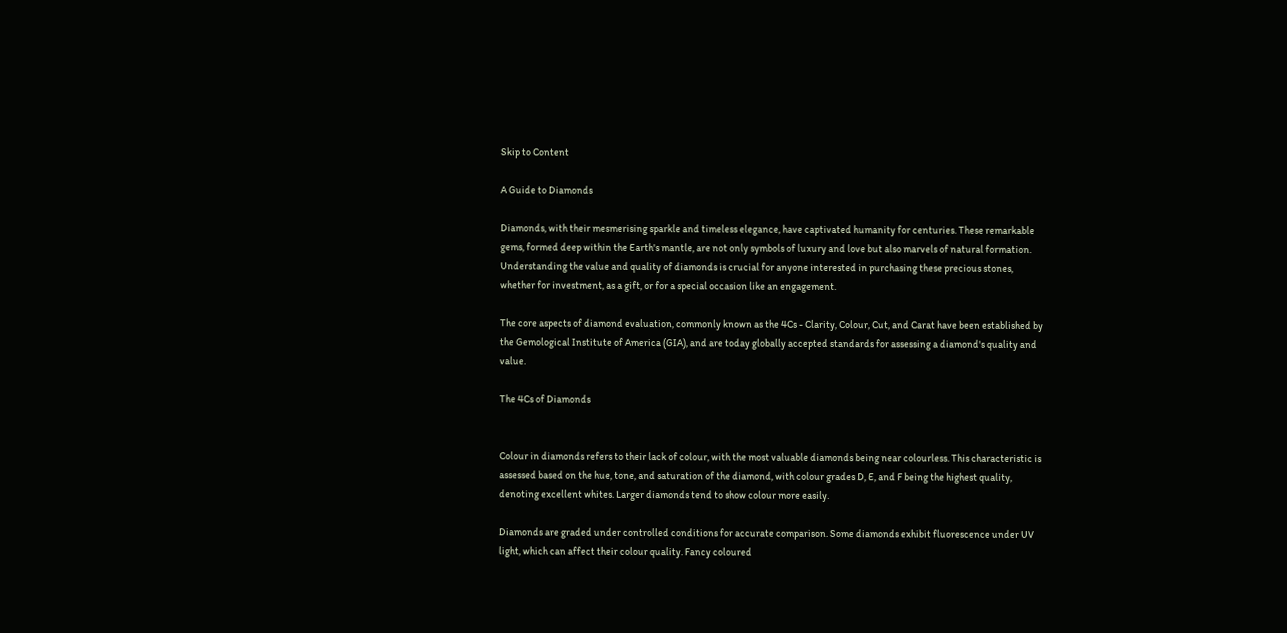Skip to Content

A Guide to Diamonds

Diamonds, with their mesmerising sparkle and timeless elegance, have captivated humanity for centuries. These remarkable gems, formed deep within the Earth's mantle, are not only symbols of luxury and love but also marvels of natural formation. Understanding the value and quality of diamonds is crucial for anyone interested in purchasing these precious stones, whether for investment, as a gift, or for a special occasion like an engagement.

The core aspects of diamond evaluation, commonly known as the 4Cs - Clarity, Colour, Cut, and Carat have been established by the Gemological Institute of America (GIA), and are today globally accepted standards for assessing a diamond's quality and value.

The 4Cs of Diamonds


Colour in diamonds refers to their lack of colour, with the most valuable diamonds being near colourless. This characteristic is assessed based on the hue, tone, and saturation of the diamond, with colour grades D, E, and F being the highest quality, denoting excellent whites. Larger diamonds tend to show colour more easily.

Diamonds are graded under controlled conditions for accurate comparison. Some diamonds exhibit fluorescence under UV light, which can affect their colour quality. Fancy coloured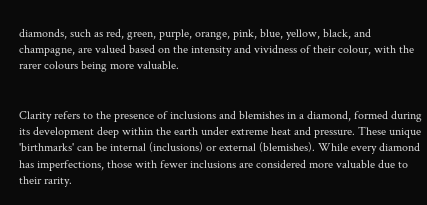diamonds, such as red, green, purple, orange, pink, blue, yellow, black, and champagne, are valued based on the intensity and vividness of their colour, with the rarer colours being more valuable.


Clarity refers to the presence of inclusions and blemishes in a diamond, formed during its development deep within the earth under extreme heat and pressure. These unique 'birthmarks' can be internal (inclusions) or external (blemishes). While every diamond has imperfections, those with fewer inclusions are considered more valuable due to their rarity.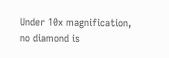Under 10x magnification, no diamond is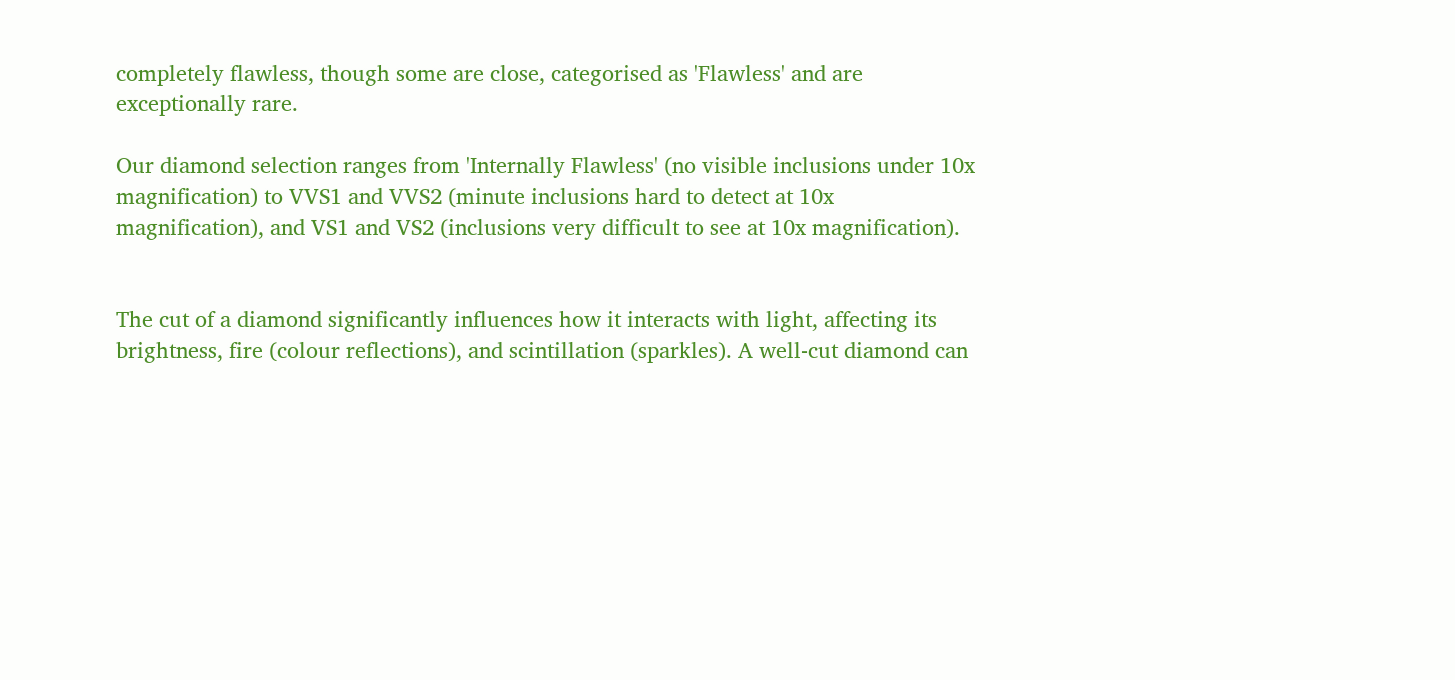completely flawless, though some are close, categorised as 'Flawless' and are exceptionally rare.

Our diamond selection ranges from 'Internally Flawless' (no visible inclusions under 10x magnification) to VVS1 and VVS2 (minute inclusions hard to detect at 10x magnification), and VS1 and VS2 (inclusions very difficult to see at 10x magnification).


The cut of a diamond significantly influences how it interacts with light, affecting its brightness, fire (colour reflections), and scintillation (sparkles). A well-cut diamond can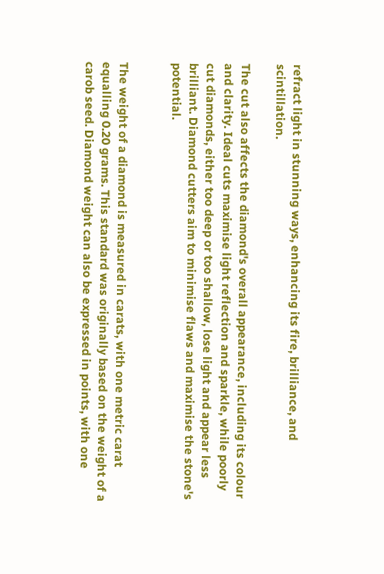refract light in stunning ways, enhancing its fire, brilliance, and scintillation.

The cut also affects the diamond's overall appearance, including its colour and clarity. Ideal cuts maximise light reflection and sparkle, while poorly cut diamonds, either too deep or too shallow, lose light and appear less brilliant. Diamond cutters aim to minimise flaws and maximise the stone's potential.


The weight of a diamond is measured in carats, with one metric carat equalling 0.20 grams. This standard was originally based on the weight of a carob seed. Diamond weight can also be expressed in points, with one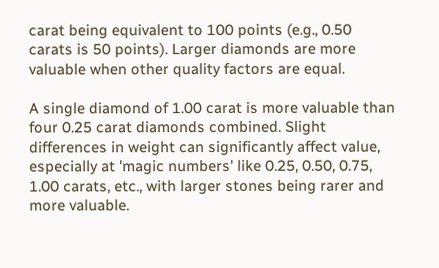carat being equivalent to 100 points (e.g., 0.50 carats is 50 points). Larger diamonds are more valuable when other quality factors are equal.

A single diamond of 1.00 carat is more valuable than four 0.25 carat diamonds combined. Slight differences in weight can significantly affect value, especially at 'magic numbers' like 0.25, 0.50, 0.75, 1.00 carats, etc., with larger stones being rarer and more valuable.